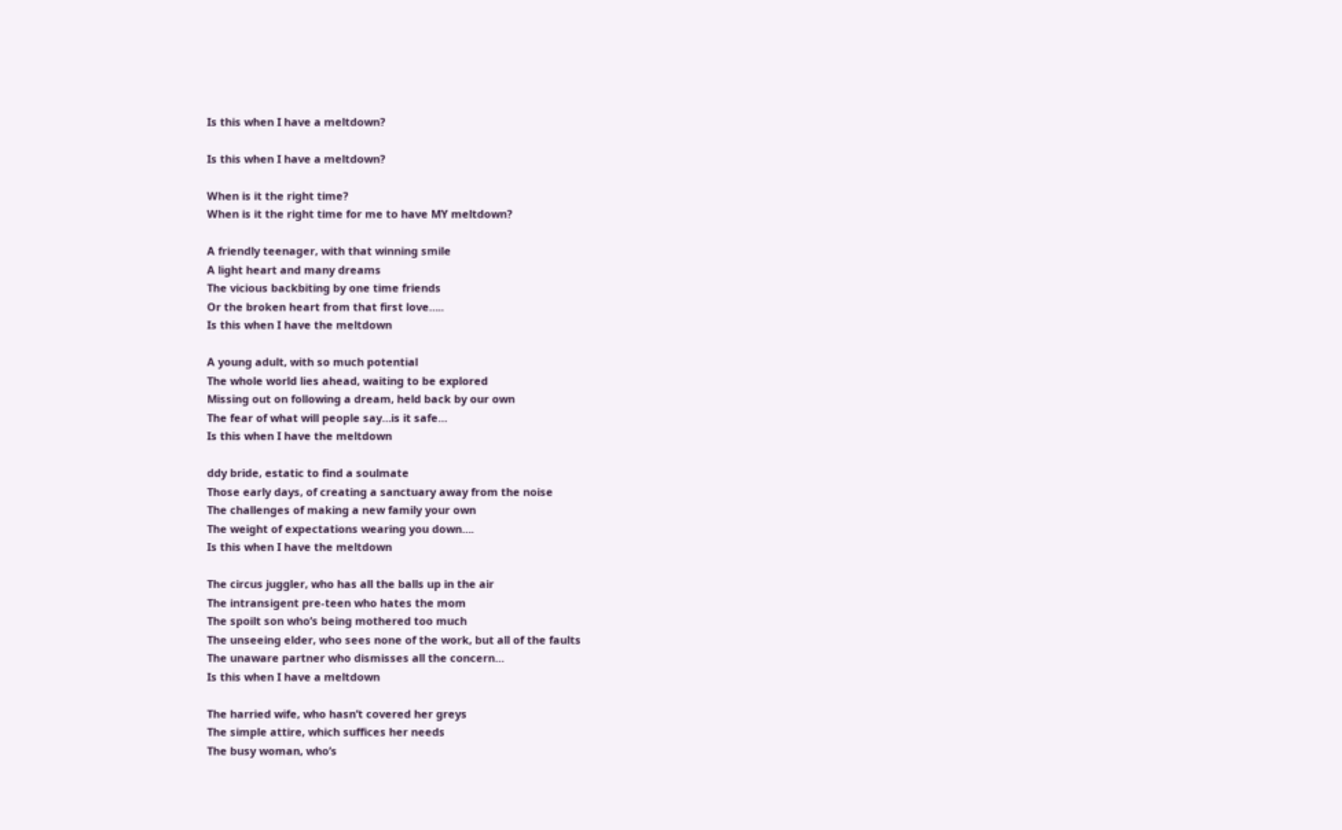Is this when I have a meltdown?

Is this when I have a meltdown?

When is it the right time?
When is it the right time for me to have MY meltdown?

A friendly teenager, with that winning smile
A light heart and many dreams
The vicious backbiting by one time friends
Or the broken heart from that first love…..
Is this when I have the meltdown

A young adult, with so much potential
The whole world lies ahead, waiting to be explored
Missing out on following a dream, held back by our own
The fear of what will people say…is it safe…
Is this when I have the meltdown

ddy bride, estatic to find a soulmate
Those early days, of creating a sanctuary away from the noise
The challenges of making a new family your own
The weight of expectations wearing you down….
Is this when I have the meltdown

The circus juggler, who has all the balls up in the air
The intransigent pre-teen who hates the mom
The spoilt son who’s being mothered too much
The unseeing elder, who sees none of the work, but all of the faults
The unaware partner who dismisses all the concern…
Is this when I have a meltdown

The harried wife, who hasn’t covered her greys
The simple attire, which suffices her needs
The busy woman, who’s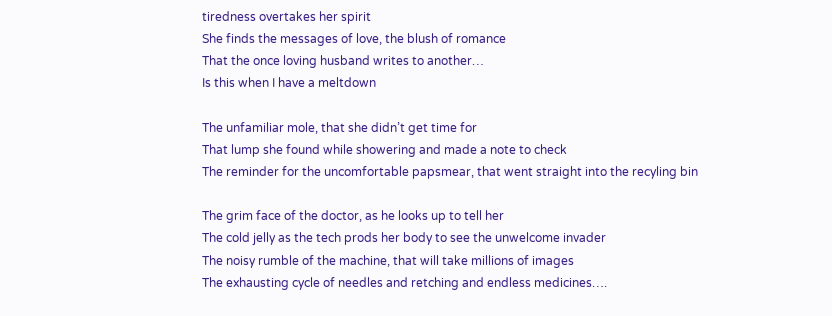tiredness overtakes her spirit
She finds the messages of love, the blush of romance
That the once loving husband writes to another…
Is this when I have a meltdown

The unfamiliar mole, that she didn’t get time for
That lump she found while showering and made a note to check
The reminder for the uncomfortable papsmear, that went straight into the recyling bin

The grim face of the doctor, as he looks up to tell her
The cold jelly as the tech prods her body to see the unwelcome invader
The noisy rumble of the machine, that will take millions of images
The exhausting cycle of needles and retching and endless medicines….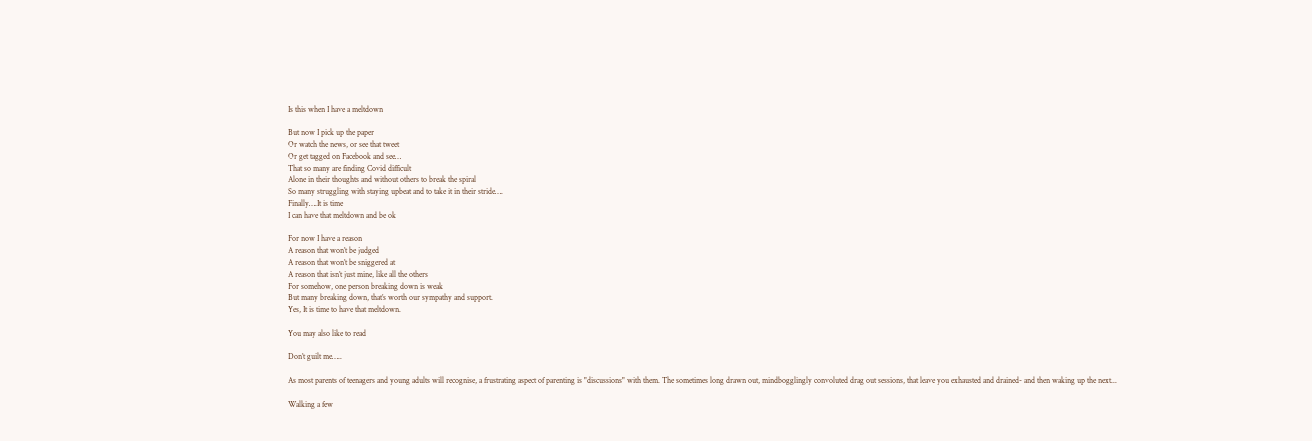Is this when I have a meltdown

But now I pick up the paper
Or watch the news, or see that tweet
Or get tagged on Facebook and see…
That so many are finding Covid difficult
Alone in their thoughts and without others to break the spiral
So many struggling with staying upbeat and to take it in their stride….
Finally….It is time
I can have that meltdown and be ok

For now I have a reason
A reason that won’t be judged
A reason that won’t be sniggered at
A reason that isn’t just mine, like all the others
For somehow, one person breaking down is weak
But many breaking down, that’s worth our sympathy and support.
Yes, It is time to have that meltdown.

You may also like to read

Don’t guilt me…..

As most parents of teenagers and young adults will recognise, a frustrating aspect of parenting is "discussions" with them. The sometimes long drawn out, mindbogglingly convoluted drag out sessions, that leave you exhausted and drained- and then waking up the next...

Walking a few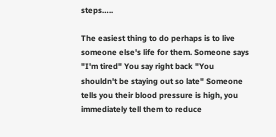steps…..

The easiest thing to do perhaps is to live someone else's life for them. Someone says "I'm tired" You say right back "You shouldn't be staying out so late" Someone tells you their blood pressure is high, you immediately tell them to reduce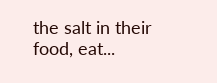the salt in their food, eat...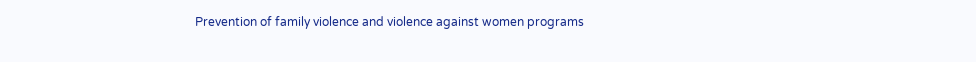Prevention of family violence and violence against women programs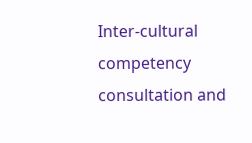Inter-cultural competency consultation and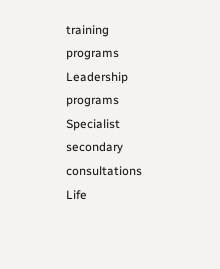training programs
Leadership programs
Specialist secondary consultations
Life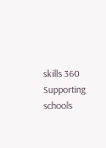skills 360
Supporting schools